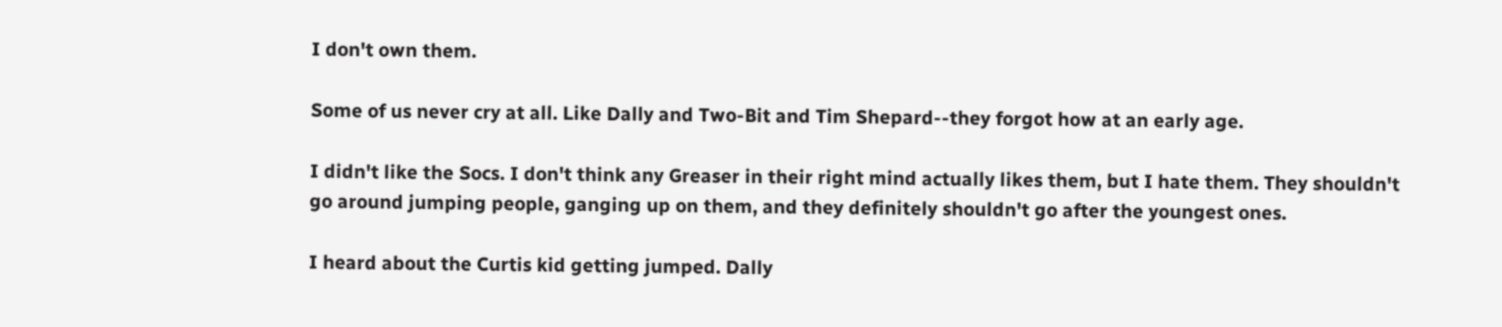I don't own them.

Some of us never cry at all. Like Dally and Two-Bit and Tim Shepard--they forgot how at an early age.

I didn't like the Socs. I don't think any Greaser in their right mind actually likes them, but I hate them. They shouldn't go around jumping people, ganging up on them, and they definitely shouldn't go after the youngest ones.

I heard about the Curtis kid getting jumped. Dally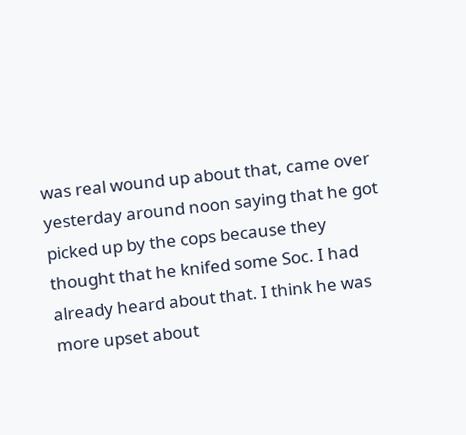was real wound up about that, came over yesterday around noon saying that he got picked up by the cops because they thought that he knifed some Soc. I had already heard about that. I think he was more upset about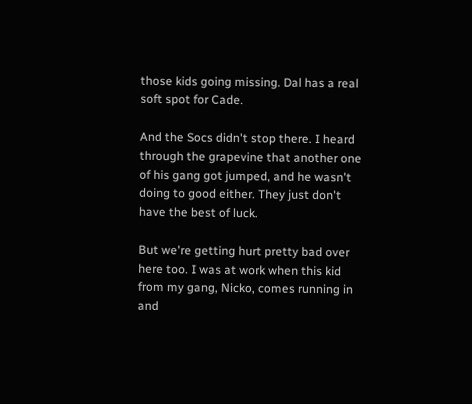those kids going missing. Dal has a real soft spot for Cade.

And the Socs didn't stop there. I heard through the grapevine that another one of his gang got jumped, and he wasn't doing to good either. They just don't have the best of luck.

But we're getting hurt pretty bad over here too. I was at work when this kid from my gang, Nicko, comes running in and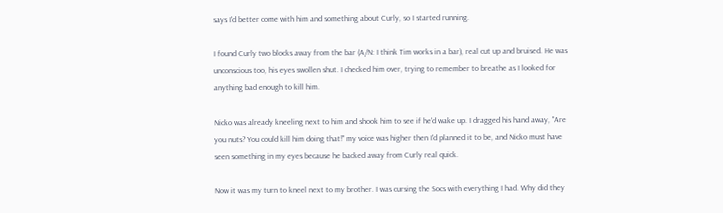says I'd better come with him and something about Curly, so I started running.

I found Curly two blocks away from the bar (A/N: I think Tim works in a bar), real cut up and bruised. He was unconscious too, his eyes swollen shut. I checked him over, trying to remember to breathe as I looked for anything bad enough to kill him.

Nicko was already kneeling next to him and shook him to see if he'd wake up. I dragged his hand away, "Are you nuts? You could kill him doing that!" my voice was higher then I'd planned it to be, and Nicko must have seen something in my eyes because he backed away from Curly real quick.

Now it was my turn to kneel next to my brother. I was cursing the Socs with everything I had. Why did they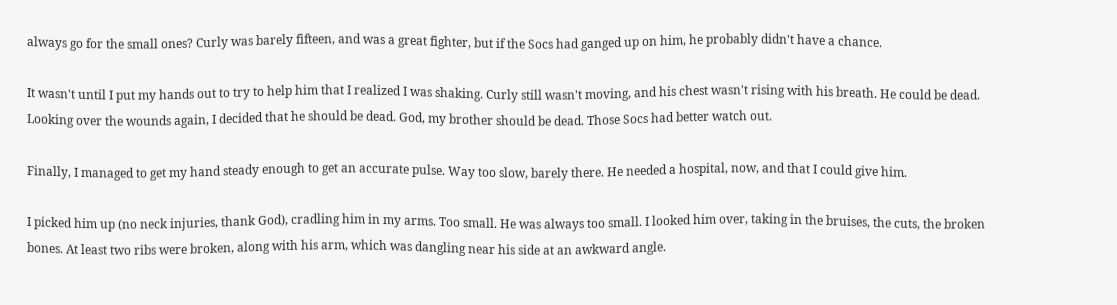always go for the small ones? Curly was barely fifteen, and was a great fighter, but if the Socs had ganged up on him, he probably didn't have a chance.

It wasn't until I put my hands out to try to help him that I realized I was shaking. Curly still wasn't moving, and his chest wasn't rising with his breath. He could be dead. Looking over the wounds again, I decided that he should be dead. God, my brother should be dead. Those Socs had better watch out.

Finally, I managed to get my hand steady enough to get an accurate pulse. Way too slow, barely there. He needed a hospital, now, and that I could give him.

I picked him up (no neck injuries, thank God), cradling him in my arms. Too small. He was always too small. I looked him over, taking in the bruises, the cuts, the broken bones. At least two ribs were broken, along with his arm, which was dangling near his side at an awkward angle.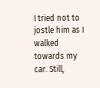I tried not to jostle him as I walked towards my car. Still,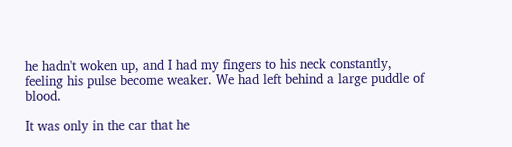he hadn't woken up, and I had my fingers to his neck constantly, feeling his pulse become weaker. We had left behind a large puddle of blood.

It was only in the car that he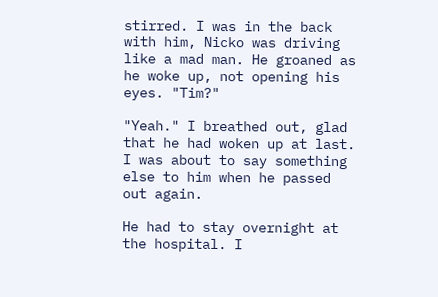stirred. I was in the back with him, Nicko was driving like a mad man. He groaned as he woke up, not opening his eyes. "Tim?"

"Yeah." I breathed out, glad that he had woken up at last. I was about to say something else to him when he passed out again.

He had to stay overnight at the hospital. I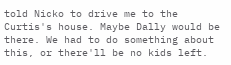told Nicko to drive me to the Curtis's house. Maybe Dally would be there. We had to do something about this, or there'll be no kids left.